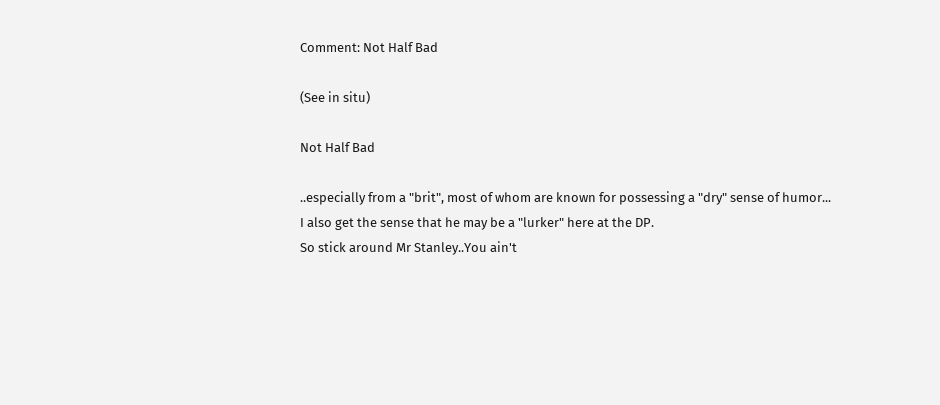Comment: Not Half Bad

(See in situ)

Not Half Bad

..especially from a "brit", most of whom are known for possessing a "dry" sense of humor...
I also get the sense that he may be a "lurker" here at the DP.
So stick around Mr Stanley..You ain't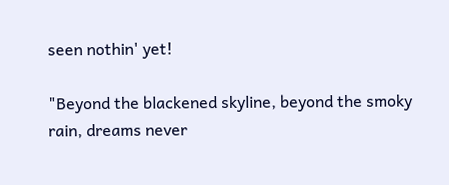seen nothin' yet!

"Beyond the blackened skyline, beyond the smoky rain, dreams never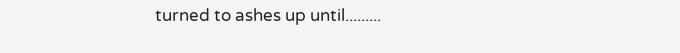turned to ashes up until.........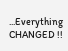...Everything CHANGED !!